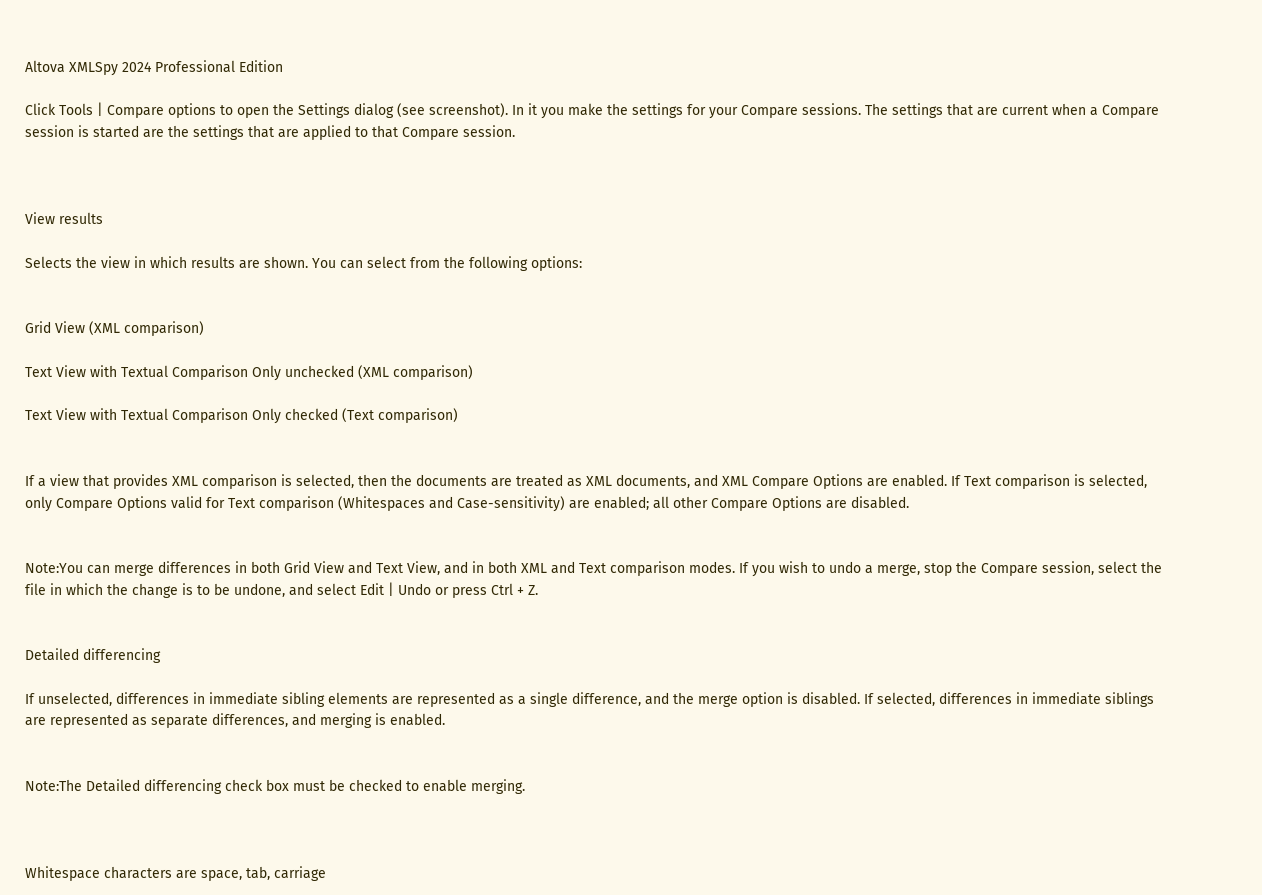Altova XMLSpy 2024 Professional Edition

Click Tools | Compare options to open the Settings dialog (see screenshot). In it you make the settings for your Compare sessions. The settings that are current when a Compare session is started are the settings that are applied to that Compare session.



View results

Selects the view in which results are shown. You can select from the following options:


Grid View (XML comparison)

Text View with Textual Comparison Only unchecked (XML comparison)

Text View with Textual Comparison Only checked (Text comparison)


If a view that provides XML comparison is selected, then the documents are treated as XML documents, and XML Compare Options are enabled. If Text comparison is selected, only Compare Options valid for Text comparison (Whitespaces and Case-sensitivity) are enabled; all other Compare Options are disabled.


Note:You can merge differences in both Grid View and Text View, and in both XML and Text comparison modes. If you wish to undo a merge, stop the Compare session, select the file in which the change is to be undone, and select Edit | Undo or press Ctrl + Z.


Detailed differencing

If unselected, differences in immediate sibling elements are represented as a single difference, and the merge option is disabled. If selected, differences in immediate siblings are represented as separate differences, and merging is enabled.


Note:The Detailed differencing check box must be checked to enable merging.



Whitespace characters are space, tab, carriage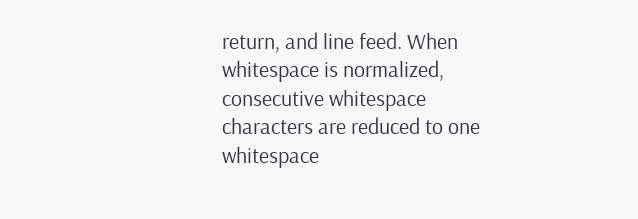return, and line feed. When whitespace is normalized, consecutive whitespace characters are reduced to one whitespace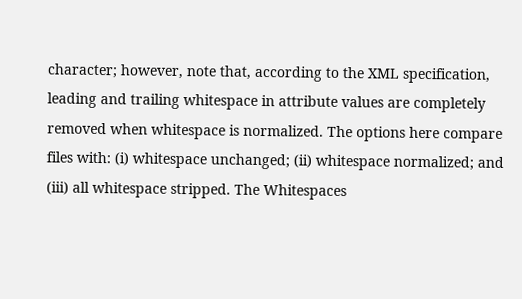character; however, note that, according to the XML specification, leading and trailing whitespace in attribute values are completely removed when whitespace is normalized. The options here compare files with: (i) whitespace unchanged; (ii) whitespace normalized; and (iii) all whitespace stripped. The Whitespaces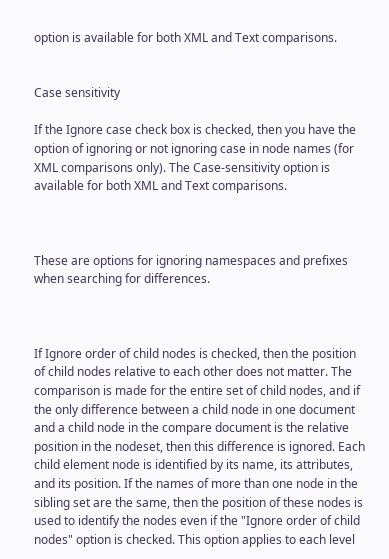option is available for both XML and Text comparisons.


Case sensitivity

If the Ignore case check box is checked, then you have the option of ignoring or not ignoring case in node names (for XML comparisons only). The Case-sensitivity option is available for both XML and Text comparisons.



These are options for ignoring namespaces and prefixes when searching for differences.



If Ignore order of child nodes is checked, then the position of child nodes relative to each other does not matter. The comparison is made for the entire set of child nodes, and if the only difference between a child node in one document and a child node in the compare document is the relative position in the nodeset, then this difference is ignored. Each child element node is identified by its name, its attributes, and its position. If the names of more than one node in the sibling set are the same, then the position of these nodes is used to identify the nodes even if the "Ignore order of child nodes" option is checked. This option applies to each level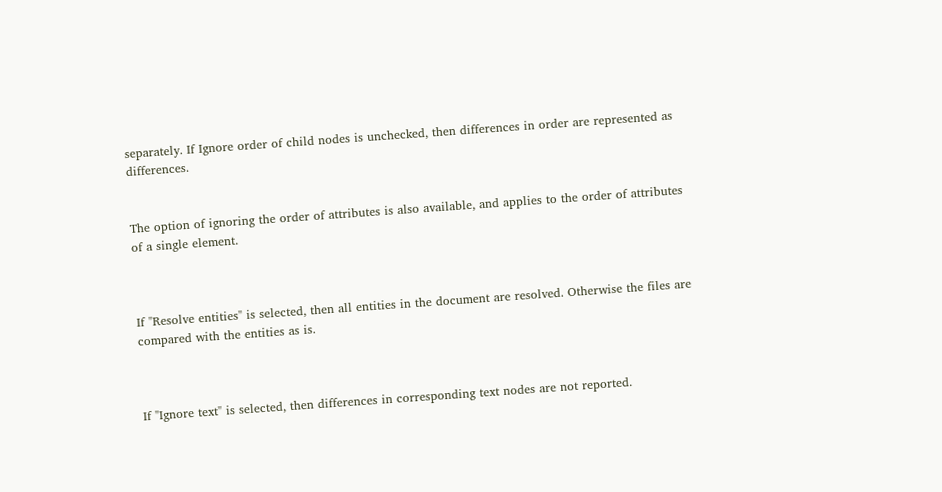separately. If Ignore order of child nodes is unchecked, then differences in order are represented as differences.


The option of ignoring the order of attributes is also available, and applies to the order of attributes of a single element.



If "Resolve entities" is selected, then all entities in the document are resolved. Otherwise the files are compared with the entities as is.



If "Ignore text" is selected, then differences in corresponding text nodes are not reported.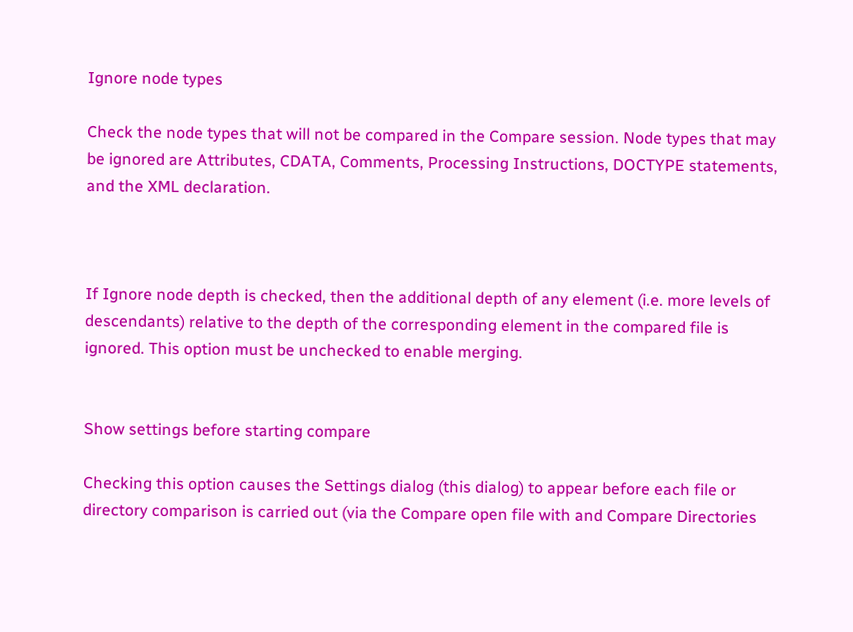Ignore node types

Check the node types that will not be compared in the Compare session. Node types that may be ignored are Attributes, CDATA, Comments, Processing Instructions, DOCTYPE statements, and the XML declaration.



If Ignore node depth is checked, then the additional depth of any element (i.e. more levels of descendants) relative to the depth of the corresponding element in the compared file is ignored. This option must be unchecked to enable merging.


Show settings before starting compare

Checking this option causes the Settings dialog (this dialog) to appear before each file or directory comparison is carried out (via the Compare open file with and Compare Directories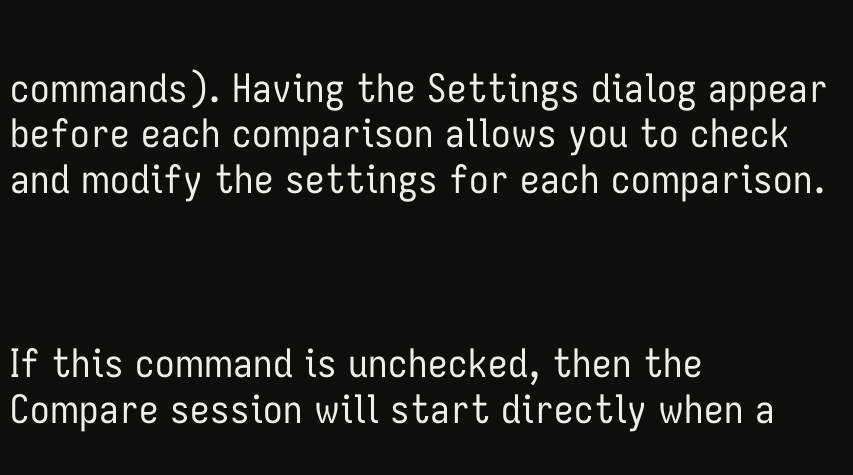commands). Having the Settings dialog appear before each comparison allows you to check and modify the settings for each comparison.



If this command is unchecked, then the Compare session will start directly when a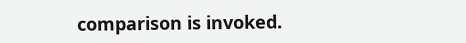comparison is invoked.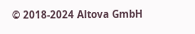© 2018-2024 Altova GmbH